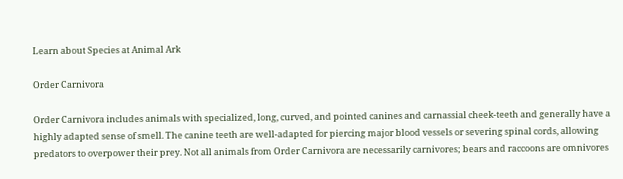Learn about Species at Animal Ark

Order Carnivora

Order Carnivora includes animals with specialized, long, curved, and pointed canines and carnassial cheek-teeth and generally have a highly adapted sense of smell. The canine teeth are well-adapted for piercing major blood vessels or severing spinal cords, allowing predators to overpower their prey. Not all animals from Order Carnivora are necessarily carnivores; bears and raccoons are omnivores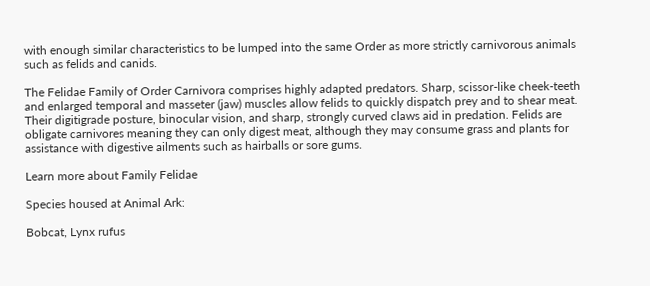with enough similar characteristics to be lumped into the same Order as more strictly carnivorous animals such as felids and canids.

The Felidae Family of Order Carnivora comprises highly adapted predators. Sharp, scissor-like cheek-teeth and enlarged temporal and masseter (jaw) muscles allow felids to quickly dispatch prey and to shear meat. Their digitigrade posture, binocular vision, and sharp, strongly curved claws aid in predation. Felids are obligate carnivores meaning they can only digest meat, although they may consume grass and plants for assistance with digestive ailments such as hairballs or sore gums.

Learn more about Family Felidae

Species housed at Animal Ark:

Bobcat, Lynx rufus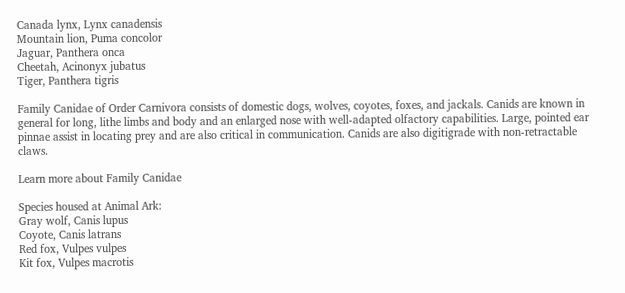Canada lynx, Lynx canadensis
Mountain lion, Puma concolor
Jaguar, Panthera onca
Cheetah, Acinonyx jubatus
Tiger, Panthera tigris

Family Canidae of Order Carnivora consists of domestic dogs, wolves, coyotes, foxes, and jackals. Canids are known in general for long, lithe limbs and body and an enlarged nose with well-adapted olfactory capabilities. Large, pointed ear pinnae assist in locating prey and are also critical in communication. Canids are also digitigrade with non-retractable claws.

Learn more about Family Canidae

Species housed at Animal Ark:
Gray wolf, Canis lupus
Coyote, Canis latrans
Red fox, Vulpes vulpes
Kit fox, Vulpes macrotis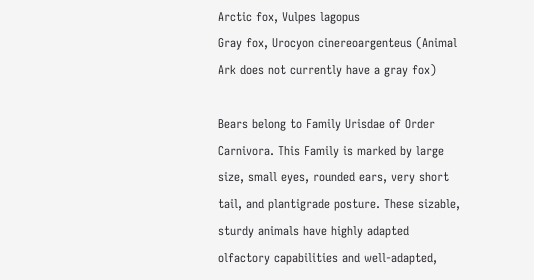Arctic fox, Vulpes lagopus
Gray fox, Urocyon cinereoargenteus (Animal Ark does not currently have a gray fox)

Bears belong to Family Urisdae of Order Carnivora. This Family is marked by large size, small eyes, rounded ears, very short tail, and plantigrade posture. These sizable, sturdy animals have highly adapted olfactory capabilities and well-adapted,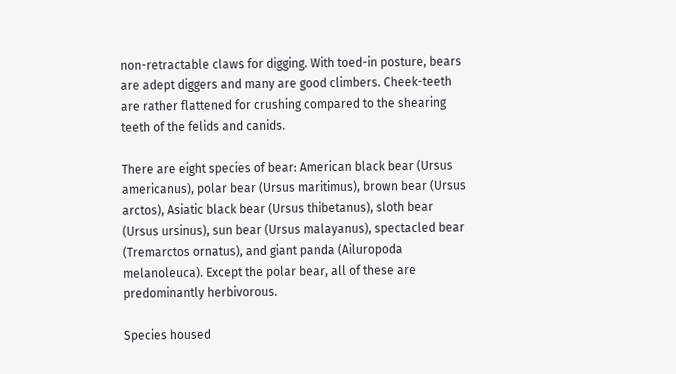non-retractable claws for digging. With toed-in posture, bears are adept diggers and many are good climbers. Cheek-teeth are rather flattened for crushing compared to the shearing teeth of the felids and canids.

There are eight species of bear: American black bear (Ursus americanus), polar bear (Ursus maritimus), brown bear (Ursus arctos), Asiatic black bear (Ursus thibetanus), sloth bear (Ursus ursinus), sun bear (Ursus malayanus), spectacled bear (Tremarctos ornatus), and giant panda (Ailuropoda melanoleuca). Except the polar bear, all of these are predominantly herbivorous.

Species housed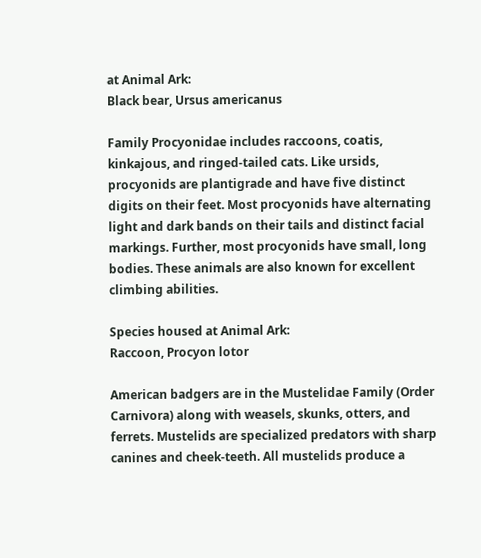at Animal Ark:
Black bear, Ursus americanus

Family Procyonidae includes raccoons, coatis, kinkajous, and ringed-tailed cats. Like ursids, procyonids are plantigrade and have five distinct digits on their feet. Most procyonids have alternating light and dark bands on their tails and distinct facial markings. Further, most procyonids have small, long bodies. These animals are also known for excellent climbing abilities.

Species housed at Animal Ark:
Raccoon, Procyon lotor

American badgers are in the Mustelidae Family (Order Carnivora) along with weasels, skunks, otters, and ferrets. Mustelids are specialized predators with sharp canines and cheek-teeth. All mustelids produce a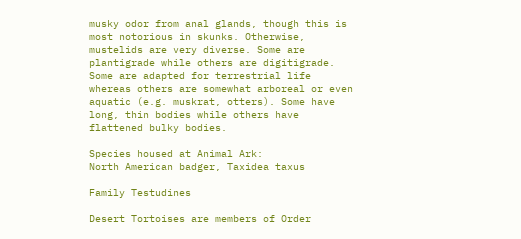musky odor from anal glands, though this is most notorious in skunks. Otherwise, mustelids are very diverse. Some are plantigrade while others are digitigrade. Some are adapted for terrestrial life whereas others are somewhat arboreal or even aquatic (e.g. muskrat, otters). Some have long, thin bodies while others have flattened bulky bodies.

Species housed at Animal Ark:
North American badger, Taxidea taxus

Family Testudines

Desert Tortoises are members of Order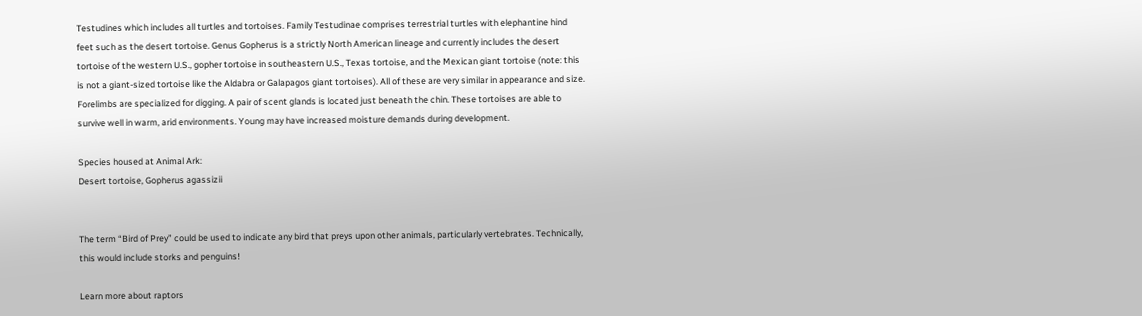Testudines which includes all turtles and tortoises. Family Testudinae comprises terrestrial turtles with elephantine hind feet such as the desert tortoise. Genus Gopherus is a strictly North American lineage and currently includes the desert tortoise of the western U.S., gopher tortoise in southeastern U.S., Texas tortoise, and the Mexican giant tortoise (note: this is not a giant-sized tortoise like the Aldabra or Galapagos giant tortoises). All of these are very similar in appearance and size. Forelimbs are specialized for digging. A pair of scent glands is located just beneath the chin. These tortoises are able to survive well in warm, arid environments. Young may have increased moisture demands during development.

Species housed at Animal Ark:
Desert tortoise, Gopherus agassizii


The term “Bird of Prey” could be used to indicate any bird that preys upon other animals, particularly vertebrates. Technically, this would include storks and penguins!

Learn more about raptors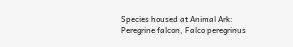Species housed at Animal Ark:
Peregrine falcon, Falco peregrinus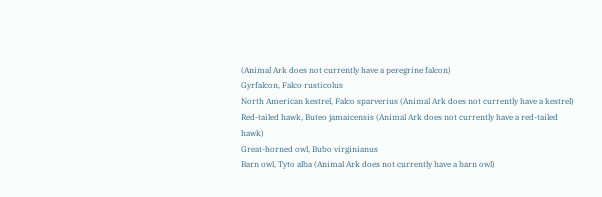(Animal Ark does not currently have a peregrine falcon)
Gyrfalcon, Falco rusticolus
North American kestrel, Falco sparverius (Animal Ark does not currently have a kestrel)
Red-tailed hawk, Buteo jamaicensis (Animal Ark does not currently have a red-tailed hawk)
Great-horned owl, Bubo virginianus
Barn owl, Tyto alba (Animal Ark does not currently have a barn owl)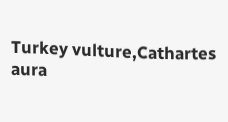Turkey vulture,Cathartes aura